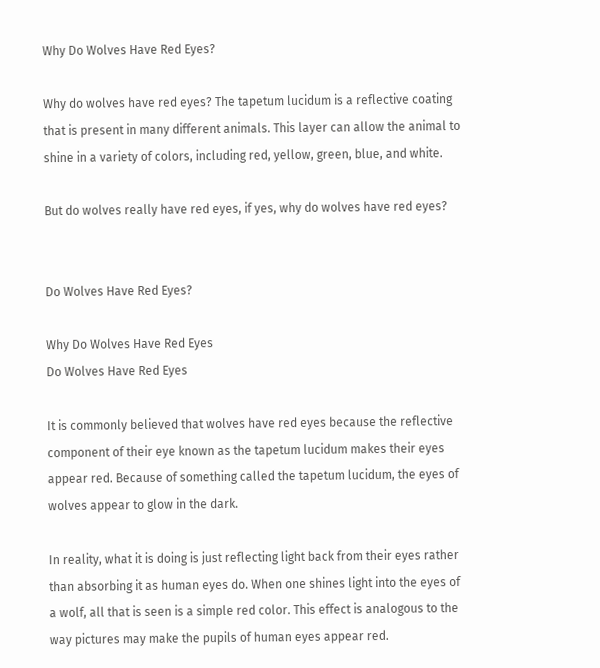Why Do Wolves Have Red Eyes?

Why do wolves have red eyes? The tapetum lucidum is a reflective coating that is present in many different animals. This layer can allow the animal to shine in a variety of colors, including red, yellow, green, blue, and white.

But do wolves really have red eyes, if yes, why do wolves have red eyes?


Do Wolves Have Red Eyes?

Why Do Wolves Have Red Eyes
Do Wolves Have Red Eyes

It is commonly believed that wolves have red eyes because the reflective component of their eye known as the tapetum lucidum makes their eyes appear red. Because of something called the tapetum lucidum, the eyes of wolves appear to glow in the dark.

In reality, what it is doing is just reflecting light back from their eyes rather than absorbing it as human eyes do. When one shines light into the eyes of a wolf, all that is seen is a simple red color. This effect is analogous to the way pictures may make the pupils of human eyes appear red.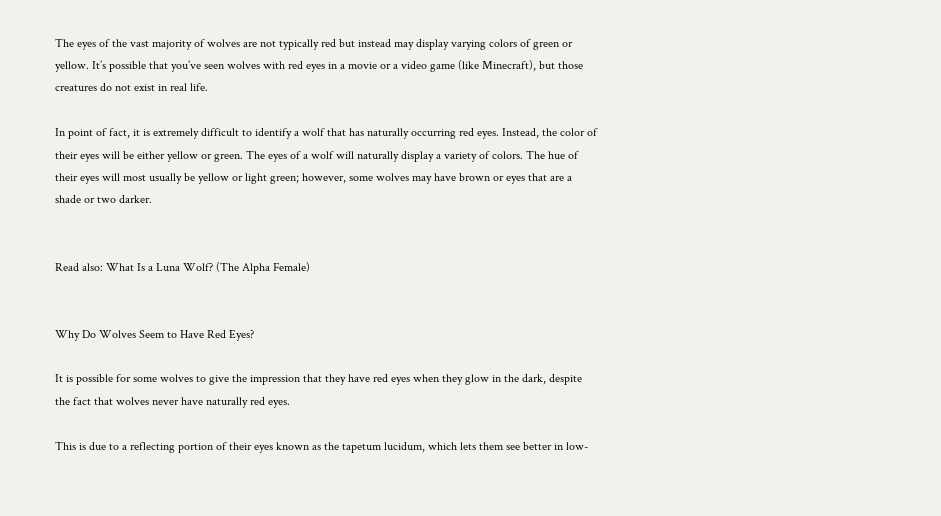The eyes of the vast majority of wolves are not typically red but instead may display varying colors of green or yellow. It’s possible that you’ve seen wolves with red eyes in a movie or a video game (like Minecraft), but those creatures do not exist in real life.

In point of fact, it is extremely difficult to identify a wolf that has naturally occurring red eyes. Instead, the color of their eyes will be either yellow or green. The eyes of a wolf will naturally display a variety of colors. The hue of their eyes will most usually be yellow or light green; however, some wolves may have brown or eyes that are a shade or two darker.


Read also: What Is a Luna Wolf? (The Alpha Female)


Why Do Wolves Seem to Have Red Eyes?

It is possible for some wolves to give the impression that they have red eyes when they glow in the dark, despite the fact that wolves never have naturally red eyes.

This is due to a reflecting portion of their eyes known as the tapetum lucidum, which lets them see better in low-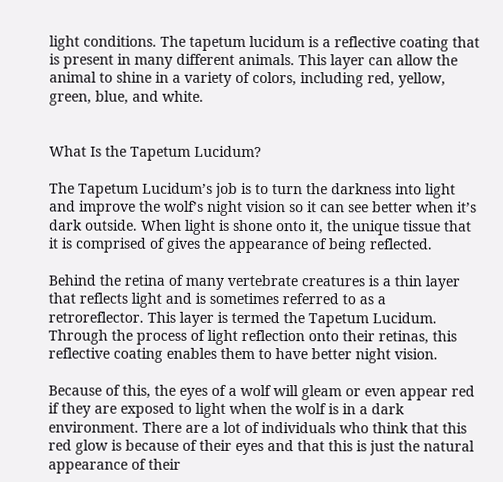light conditions. The tapetum lucidum is a reflective coating that is present in many different animals. This layer can allow the animal to shine in a variety of colors, including red, yellow, green, blue, and white.


What Is the Tapetum Lucidum?

The Tapetum Lucidum’s job is to turn the darkness into light and improve the wolf’s night vision so it can see better when it’s dark outside. When light is shone onto it, the unique tissue that it is comprised of gives the appearance of being reflected.

Behind the retina of many vertebrate creatures is a thin layer that reflects light and is sometimes referred to as a retroreflector. This layer is termed the Tapetum Lucidum. Through the process of light reflection onto their retinas, this reflective coating enables them to have better night vision.

Because of this, the eyes of a wolf will gleam or even appear red if they are exposed to light when the wolf is in a dark environment. There are a lot of individuals who think that this red glow is because of their eyes and that this is just the natural appearance of their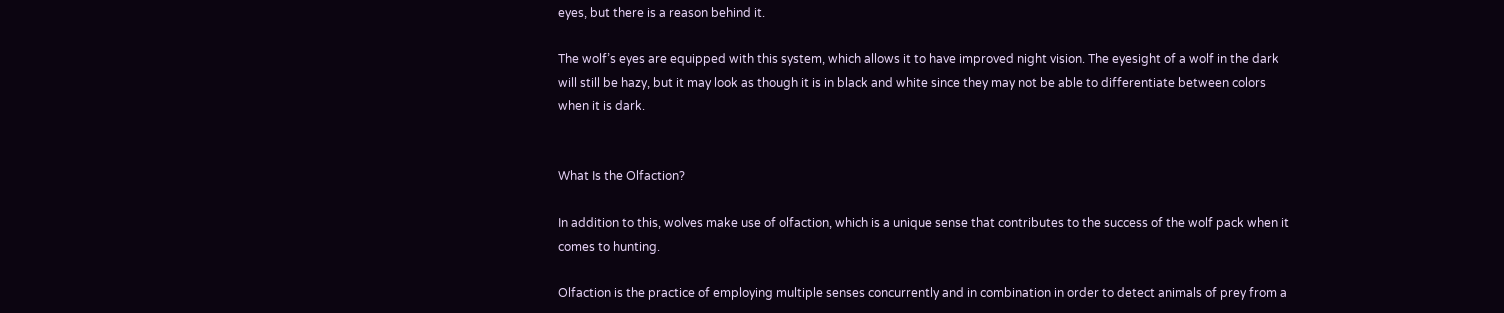eyes, but there is a reason behind it.

The wolf’s eyes are equipped with this system, which allows it to have improved night vision. The eyesight of a wolf in the dark will still be hazy, but it may look as though it is in black and white since they may not be able to differentiate between colors when it is dark.


What Is the Olfaction?

In addition to this, wolves make use of olfaction, which is a unique sense that contributes to the success of the wolf pack when it comes to hunting.

Olfaction is the practice of employing multiple senses concurrently and in combination in order to detect animals of prey from a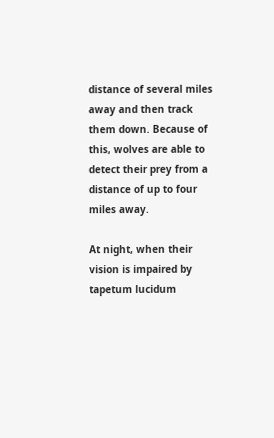distance of several miles away and then track them down. Because of this, wolves are able to detect their prey from a distance of up to four miles away.

At night, when their vision is impaired by tapetum lucidum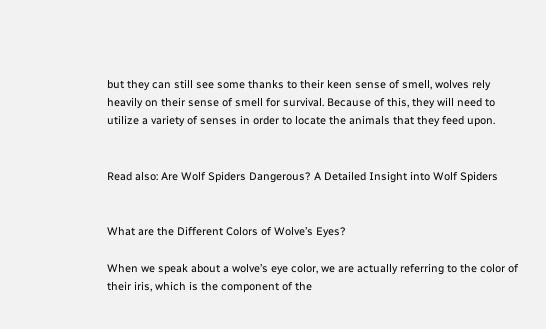but they can still see some thanks to their keen sense of smell, wolves rely heavily on their sense of smell for survival. Because of this, they will need to utilize a variety of senses in order to locate the animals that they feed upon.


Read also: Are Wolf Spiders Dangerous? A Detailed Insight into Wolf Spiders


What are the Different Colors of Wolve’s Eyes?

When we speak about a wolve’s eye color, we are actually referring to the color of their iris, which is the component of the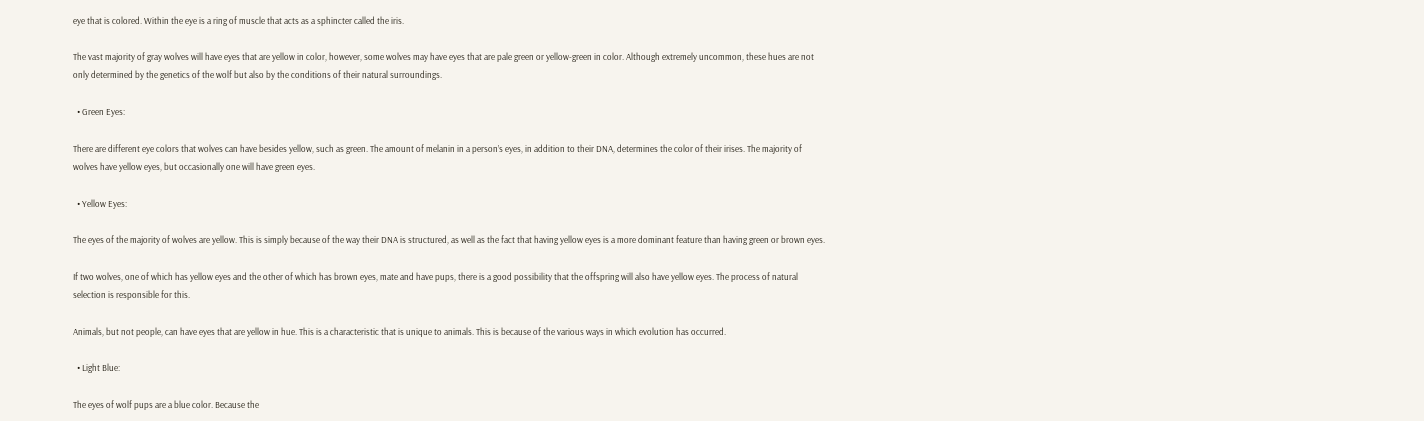eye that is colored. Within the eye is a ring of muscle that acts as a sphincter called the iris.

The vast majority of gray wolves will have eyes that are yellow in color, however, some wolves may have eyes that are pale green or yellow-green in color. Although extremely uncommon, these hues are not only determined by the genetics of the wolf but also by the conditions of their natural surroundings.

  • Green Eyes:

There are different eye colors that wolves can have besides yellow, such as green. The amount of melanin in a person’s eyes, in addition to their DNA, determines the color of their irises. The majority of wolves have yellow eyes, but occasionally one will have green eyes.

  • Yellow Eyes:

The eyes of the majority of wolves are yellow. This is simply because of the way their DNA is structured, as well as the fact that having yellow eyes is a more dominant feature than having green or brown eyes.

If two wolves, one of which has yellow eyes and the other of which has brown eyes, mate and have pups, there is a good possibility that the offspring will also have yellow eyes. The process of natural selection is responsible for this.

Animals, but not people, can have eyes that are yellow in hue. This is a characteristic that is unique to animals. This is because of the various ways in which evolution has occurred.

  • Light Blue:

The eyes of wolf pups are a blue color. Because the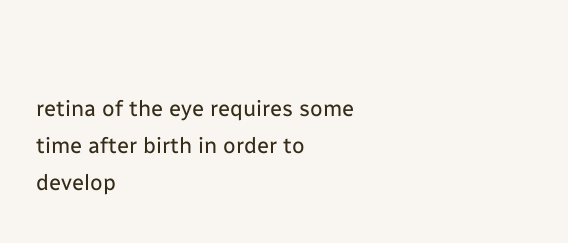retina of the eye requires some time after birth in order to develop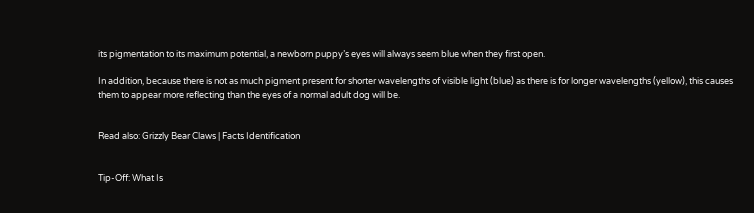its pigmentation to its maximum potential, a newborn puppy’s eyes will always seem blue when they first open.

In addition, because there is not as much pigment present for shorter wavelengths of visible light (blue) as there is for longer wavelengths (yellow), this causes them to appear more reflecting than the eyes of a normal adult dog will be.


Read also: Grizzly Bear Claws | Facts Identification


Tip-Off: What Is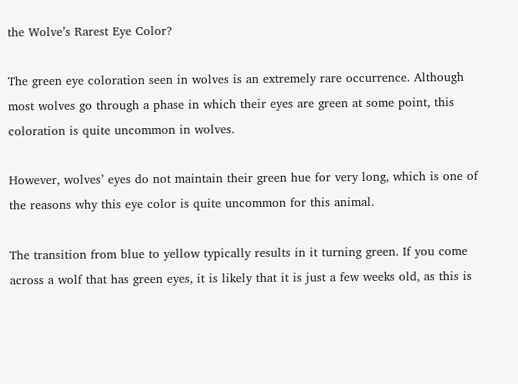the Wolve’s Rarest Eye Color?

The green eye coloration seen in wolves is an extremely rare occurrence. Although most wolves go through a phase in which their eyes are green at some point, this coloration is quite uncommon in wolves.

However, wolves’ eyes do not maintain their green hue for very long, which is one of the reasons why this eye color is quite uncommon for this animal.

The transition from blue to yellow typically results in it turning green. If you come across a wolf that has green eyes, it is likely that it is just a few weeks old, as this is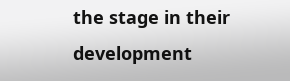the stage in their development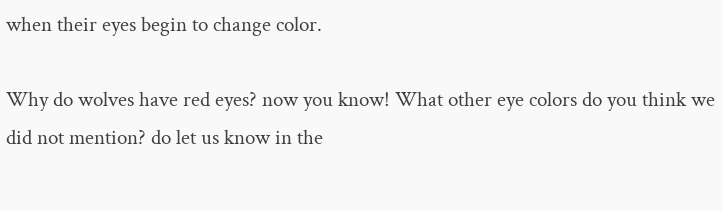when their eyes begin to change color.

Why do wolves have red eyes? now you know! What other eye colors do you think we did not mention? do let us know in the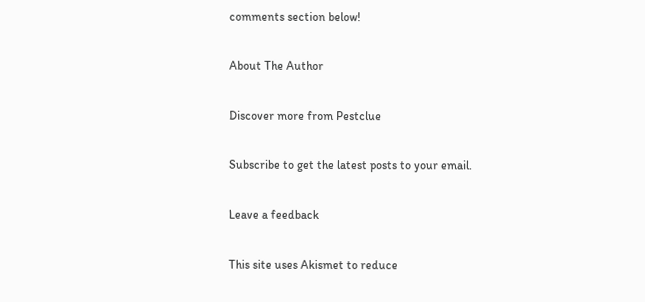comments section below!

About The Author

Discover more from Pestclue

Subscribe to get the latest posts to your email.

Leave a feedback

This site uses Akismet to reduce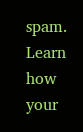spam. Learn how your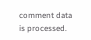comment data is processed.